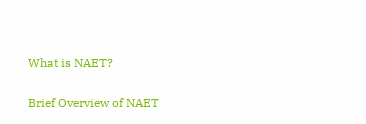What is NAET?

Brief Overview of NAET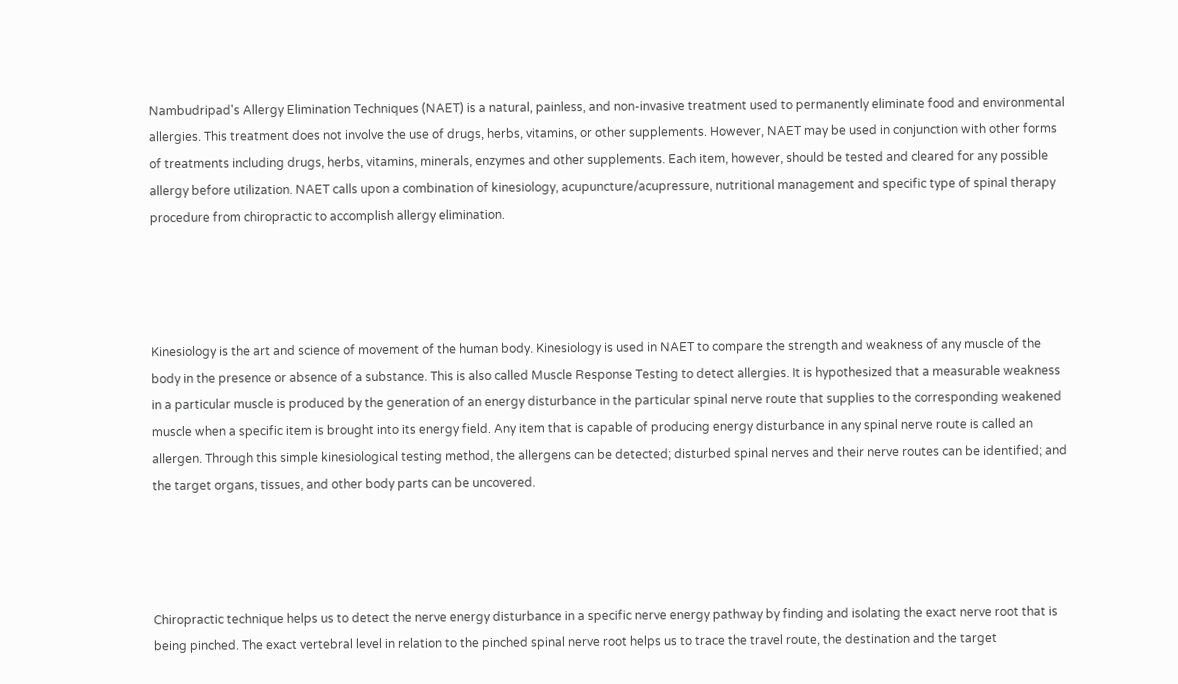Nambudripad's Allergy Elimination Techniques (NAET) is a natural, painless, and non-invasive treatment used to permanently eliminate food and environmental allergies. This treatment does not involve the use of drugs, herbs, vitamins, or other supplements. However, NAET may be used in conjunction with other forms of treatments including drugs, herbs, vitamins, minerals, enzymes and other supplements. Each item, however, should be tested and cleared for any possible allergy before utilization. NAET calls upon a combination of kinesiology, acupuncture/acupressure, nutritional management and specific type of spinal therapy procedure from chiropractic to accomplish allergy elimination.




Kinesiology is the art and science of movement of the human body. Kinesiology is used in NAET to compare the strength and weakness of any muscle of the body in the presence or absence of a substance. This is also called Muscle Response Testing to detect allergies. It is hypothesized that a measurable weakness in a particular muscle is produced by the generation of an energy disturbance in the particular spinal nerve route that supplies to the corresponding weakened muscle when a specific item is brought into its energy field. Any item that is capable of producing energy disturbance in any spinal nerve route is called an allergen. Through this simple kinesiological testing method, the allergens can be detected; disturbed spinal nerves and their nerve routes can be identified; and the target organs, tissues, and other body parts can be uncovered.




Chiropractic technique helps us to detect the nerve energy disturbance in a specific nerve energy pathway by finding and isolating the exact nerve root that is being pinched. The exact vertebral level in relation to the pinched spinal nerve root helps us to trace the travel route, the destination and the target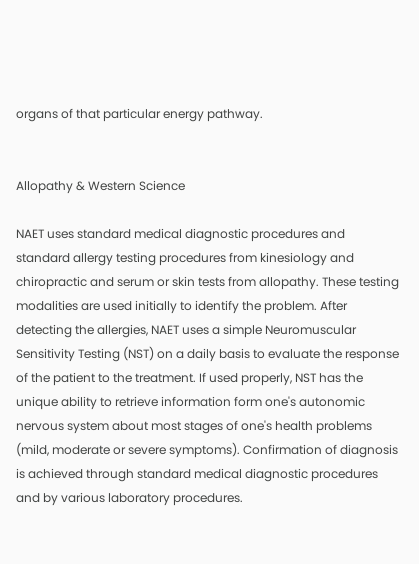organs of that particular energy pathway.


Allopathy & Western Science

NAET uses standard medical diagnostic procedures and standard allergy testing procedures from kinesiology and chiropractic and serum or skin tests from allopathy. These testing modalities are used initially to identify the problem. After detecting the allergies, NAET uses a simple Neuromuscular Sensitivity Testing (NST) on a daily basis to evaluate the response of the patient to the treatment. If used properly, NST has the unique ability to retrieve information form one's autonomic nervous system about most stages of one's health problems (mild, moderate or severe symptoms). Confirmation of diagnosis is achieved through standard medical diagnostic procedures and by various laboratory procedures.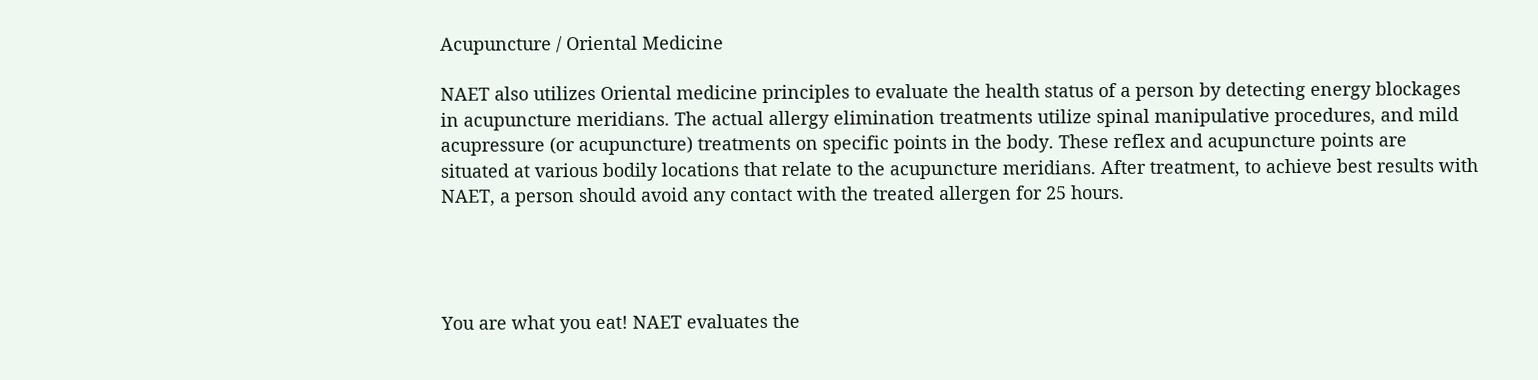Acupuncture / Oriental Medicine

NAET also utilizes Oriental medicine principles to evaluate the health status of a person by detecting energy blockages in acupuncture meridians. The actual allergy elimination treatments utilize spinal manipulative procedures, and mild acupressure (or acupuncture) treatments on specific points in the body. These reflex and acupuncture points are situated at various bodily locations that relate to the acupuncture meridians. After treatment, to achieve best results with NAET, a person should avoid any contact with the treated allergen for 25 hours.




You are what you eat! NAET evaluates the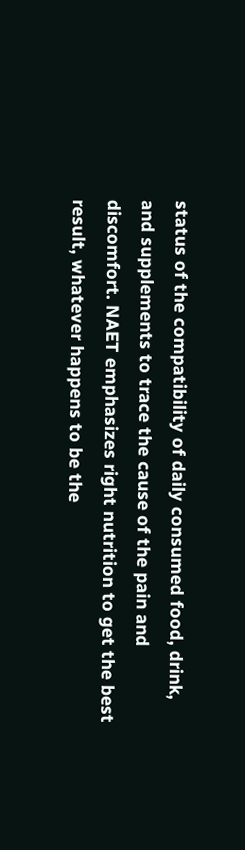status of the compatibility of daily consumed food, drink, and supplements to trace the cause of the pain and discomfort. NAET emphasizes right nutrition to get the best result, whatever happens to be the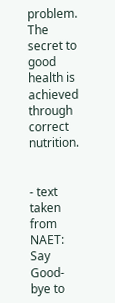problem. The secret to good health is achieved through correct nutrition.


- text taken from NAET: Say Good-bye to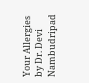Your Allergies by Dr. Devi Nambudripad